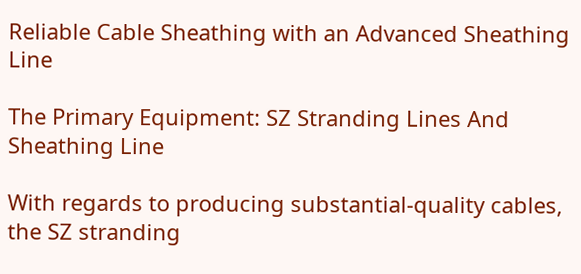Reliable Cable Sheathing with an Advanced Sheathing Line

The Primary Equipment: SZ Stranding Lines And Sheathing Line

With regards to producing substantial-quality cables, the SZ stranding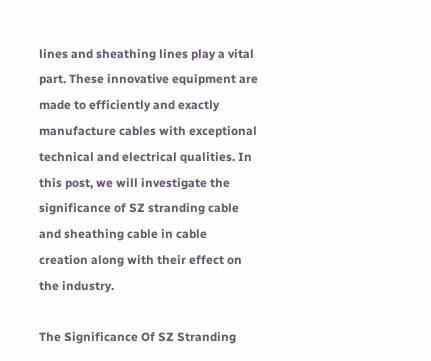lines and sheathing lines play a vital part. These innovative equipment are made to efficiently and exactly manufacture cables with exceptional technical and electrical qualities. In this post, we will investigate the significance of SZ stranding cable and sheathing cable in cable creation along with their effect on the industry.

The Significance Of SZ Stranding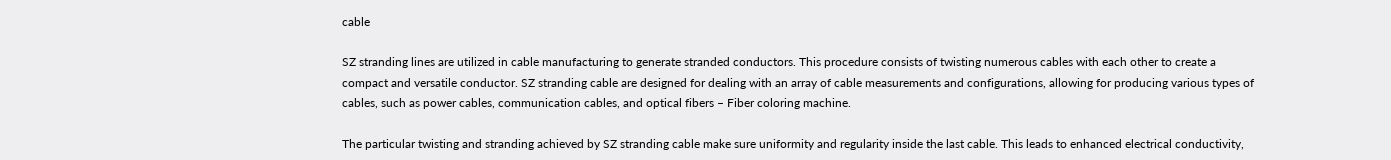cable

SZ stranding lines are utilized in cable manufacturing to generate stranded conductors. This procedure consists of twisting numerous cables with each other to create a compact and versatile conductor. SZ stranding cable are designed for dealing with an array of cable measurements and configurations, allowing for producing various types of cables, such as power cables, communication cables, and optical fibers – Fiber coloring machine.

The particular twisting and stranding achieved by SZ stranding cable make sure uniformity and regularity inside the last cable. This leads to enhanced electrical conductivity,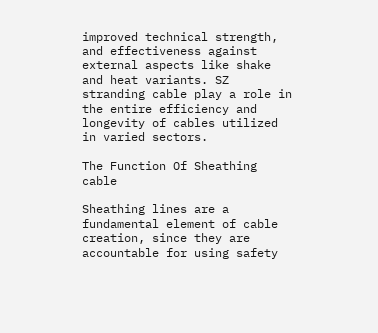improved technical strength, and effectiveness against external aspects like shake and heat variants. SZ stranding cable play a role in the entire efficiency and longevity of cables utilized in varied sectors.

The Function Of Sheathing cable

Sheathing lines are a fundamental element of cable creation, since they are accountable for using safety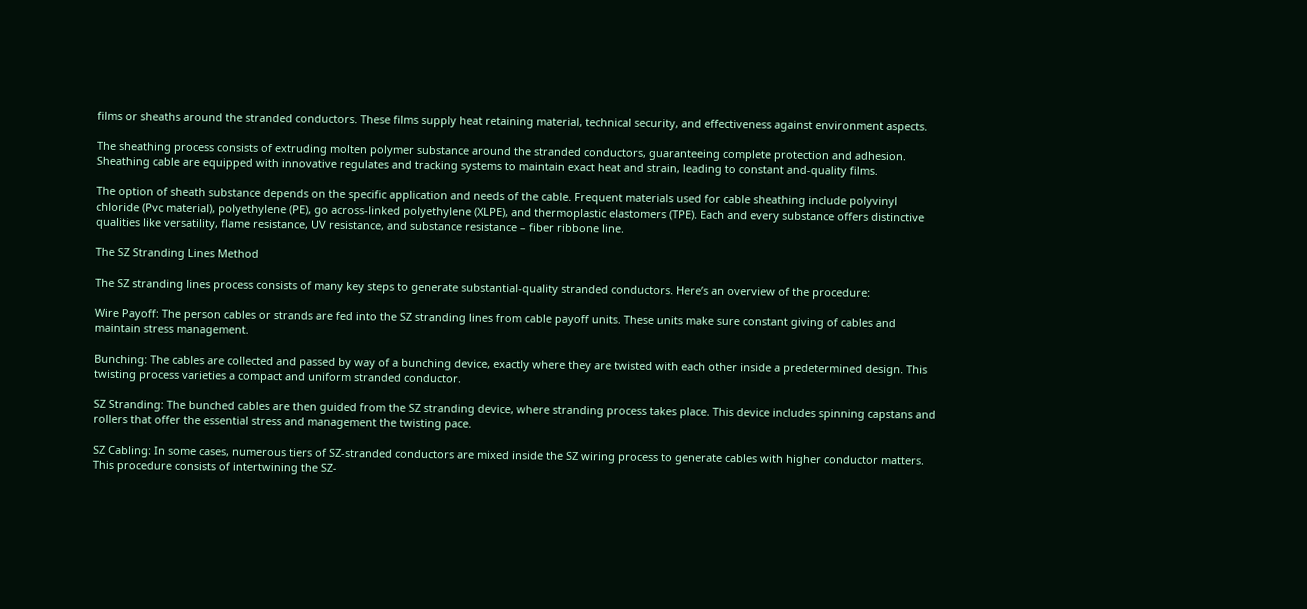films or sheaths around the stranded conductors. These films supply heat retaining material, technical security, and effectiveness against environment aspects.

The sheathing process consists of extruding molten polymer substance around the stranded conductors, guaranteeing complete protection and adhesion. Sheathing cable are equipped with innovative regulates and tracking systems to maintain exact heat and strain, leading to constant and-quality films.

The option of sheath substance depends on the specific application and needs of the cable. Frequent materials used for cable sheathing include polyvinyl chloride (Pvc material), polyethylene (PE), go across-linked polyethylene (XLPE), and thermoplastic elastomers (TPE). Each and every substance offers distinctive qualities like versatility, flame resistance, UV resistance, and substance resistance – fiber ribbone line.

The SZ Stranding Lines Method

The SZ stranding lines process consists of many key steps to generate substantial-quality stranded conductors. Here’s an overview of the procedure:

Wire Payoff: The person cables or strands are fed into the SZ stranding lines from cable payoff units. These units make sure constant giving of cables and maintain stress management.

Bunching: The cables are collected and passed by way of a bunching device, exactly where they are twisted with each other inside a predetermined design. This twisting process varieties a compact and uniform stranded conductor.

SZ Stranding: The bunched cables are then guided from the SZ stranding device, where stranding process takes place. This device includes spinning capstans and rollers that offer the essential stress and management the twisting pace.

SZ Cabling: In some cases, numerous tiers of SZ-stranded conductors are mixed inside the SZ wiring process to generate cables with higher conductor matters. This procedure consists of intertwining the SZ-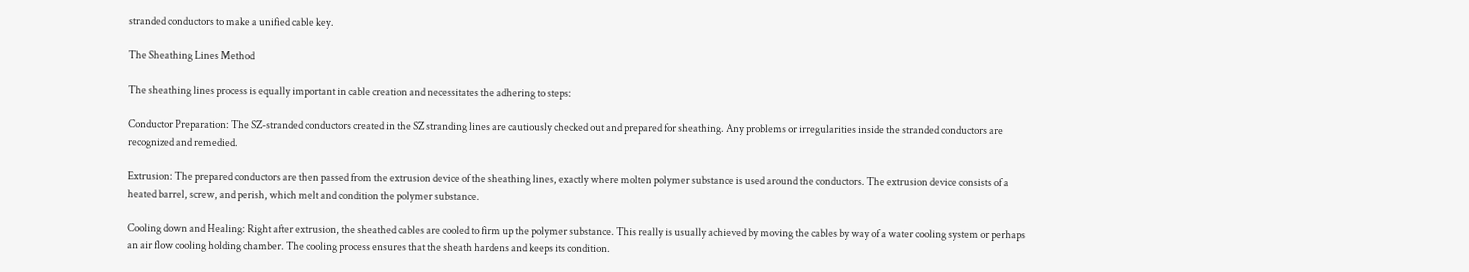stranded conductors to make a unified cable key.

The Sheathing Lines Method

The sheathing lines process is equally important in cable creation and necessitates the adhering to steps:

Conductor Preparation: The SZ-stranded conductors created in the SZ stranding lines are cautiously checked out and prepared for sheathing. Any problems or irregularities inside the stranded conductors are recognized and remedied.

Extrusion: The prepared conductors are then passed from the extrusion device of the sheathing lines, exactly where molten polymer substance is used around the conductors. The extrusion device consists of a heated barrel, screw, and perish, which melt and condition the polymer substance.

Cooling down and Healing: Right after extrusion, the sheathed cables are cooled to firm up the polymer substance. This really is usually achieved by moving the cables by way of a water cooling system or perhaps an air flow cooling holding chamber. The cooling process ensures that the sheath hardens and keeps its condition.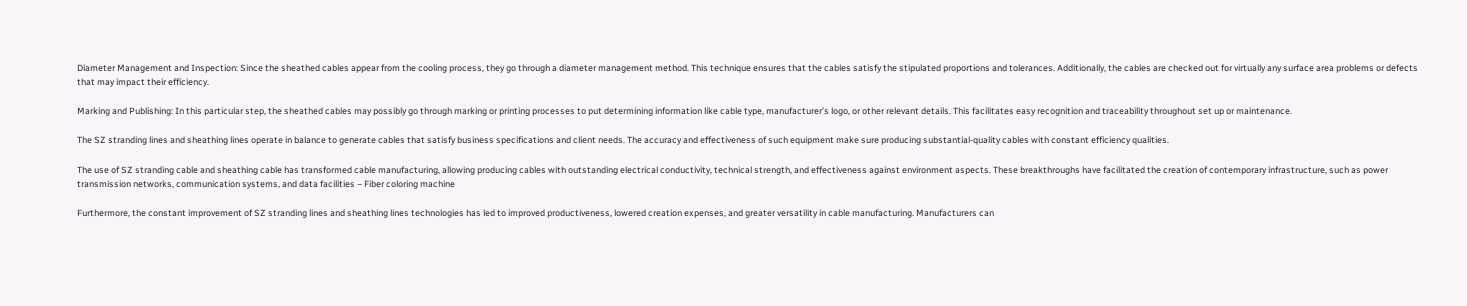Diameter Management and Inspection: Since the sheathed cables appear from the cooling process, they go through a diameter management method. This technique ensures that the cables satisfy the stipulated proportions and tolerances. Additionally, the cables are checked out for virtually any surface area problems or defects that may impact their efficiency.

Marking and Publishing: In this particular step, the sheathed cables may possibly go through marking or printing processes to put determining information like cable type, manufacturer’s logo, or other relevant details. This facilitates easy recognition and traceability throughout set up or maintenance.

The SZ stranding lines and sheathing lines operate in balance to generate cables that satisfy business specifications and client needs. The accuracy and effectiveness of such equipment make sure producing substantial-quality cables with constant efficiency qualities.

The use of SZ stranding cable and sheathing cable has transformed cable manufacturing, allowing producing cables with outstanding electrical conductivity, technical strength, and effectiveness against environment aspects. These breakthroughs have facilitated the creation of contemporary infrastructure, such as power transmission networks, communication systems, and data facilities – Fiber coloring machine

Furthermore, the constant improvement of SZ stranding lines and sheathing lines technologies has led to improved productiveness, lowered creation expenses, and greater versatility in cable manufacturing. Manufacturers can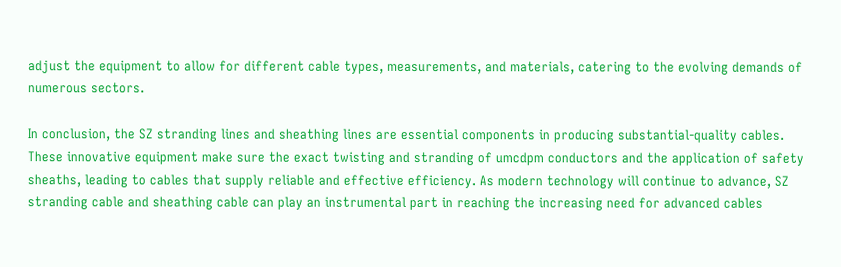adjust the equipment to allow for different cable types, measurements, and materials, catering to the evolving demands of numerous sectors.

In conclusion, the SZ stranding lines and sheathing lines are essential components in producing substantial-quality cables. These innovative equipment make sure the exact twisting and stranding of umcdpm conductors and the application of safety sheaths, leading to cables that supply reliable and effective efficiency. As modern technology will continue to advance, SZ stranding cable and sheathing cable can play an instrumental part in reaching the increasing need for advanced cables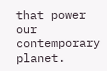that power our contemporary planet.